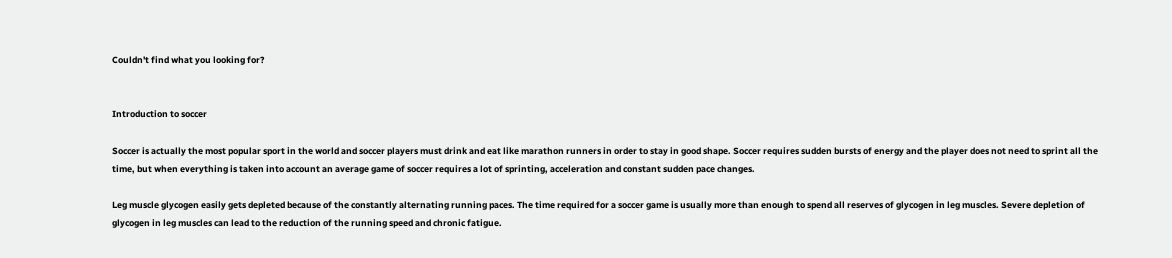Couldn't find what you looking for?


Introduction to soccer

Soccer is actually the most popular sport in the world and soccer players must drink and eat like marathon runners in order to stay in good shape. Soccer requires sudden bursts of energy and the player does not need to sprint all the time, but when everything is taken into account an average game of soccer requires a lot of sprinting, acceleration and constant sudden pace changes.

Leg muscle glycogen easily gets depleted because of the constantly alternating running paces. The time required for a soccer game is usually more than enough to spend all reserves of glycogen in leg muscles. Severe depletion of glycogen in leg muscles can lead to the reduction of the running speed and chronic fatigue.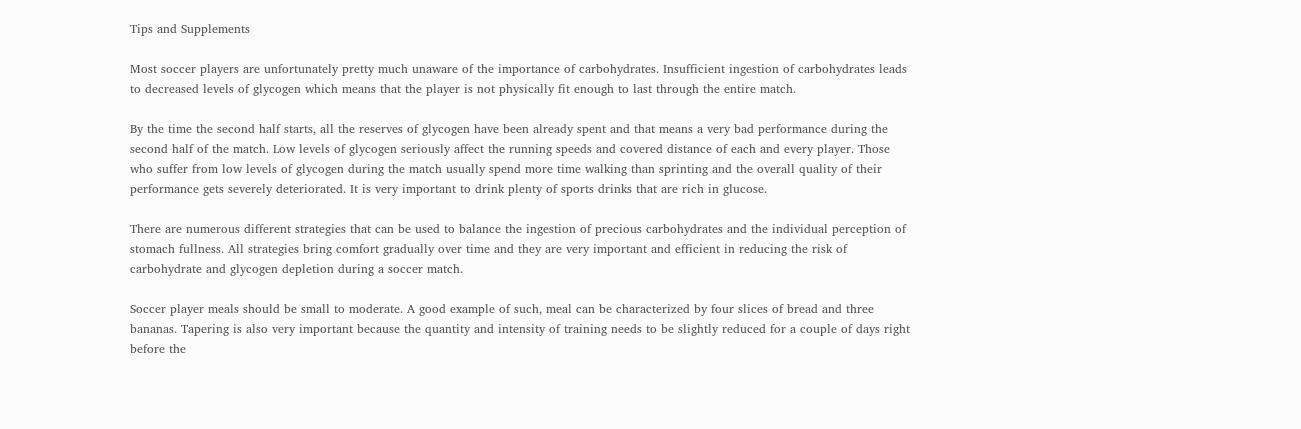Tips and Supplements

Most soccer players are unfortunately pretty much unaware of the importance of carbohydrates. Insufficient ingestion of carbohydrates leads to decreased levels of glycogen which means that the player is not physically fit enough to last through the entire match.

By the time the second half starts, all the reserves of glycogen have been already spent and that means a very bad performance during the second half of the match. Low levels of glycogen seriously affect the running speeds and covered distance of each and every player. Those who suffer from low levels of glycogen during the match usually spend more time walking than sprinting and the overall quality of their performance gets severely deteriorated. It is very important to drink plenty of sports drinks that are rich in glucose.

There are numerous different strategies that can be used to balance the ingestion of precious carbohydrates and the individual perception of stomach fullness. All strategies bring comfort gradually over time and they are very important and efficient in reducing the risk of carbohydrate and glycogen depletion during a soccer match.

Soccer player meals should be small to moderate. A good example of such, meal can be characterized by four slices of bread and three bananas. Tapering is also very important because the quantity and intensity of training needs to be slightly reduced for a couple of days right before the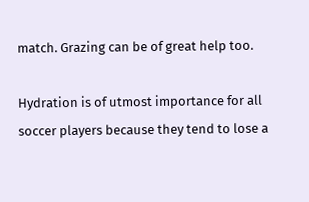match. Grazing can be of great help too.

Hydration is of utmost importance for all soccer players because they tend to lose a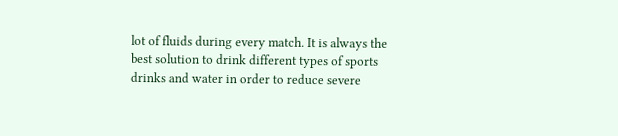lot of fluids during every match. It is always the best solution to drink different types of sports drinks and water in order to reduce severe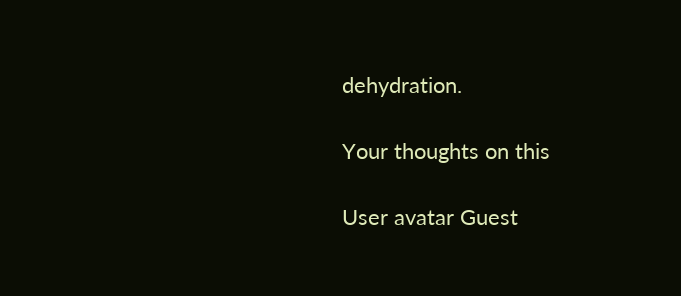dehydration.

Your thoughts on this

User avatar Guest